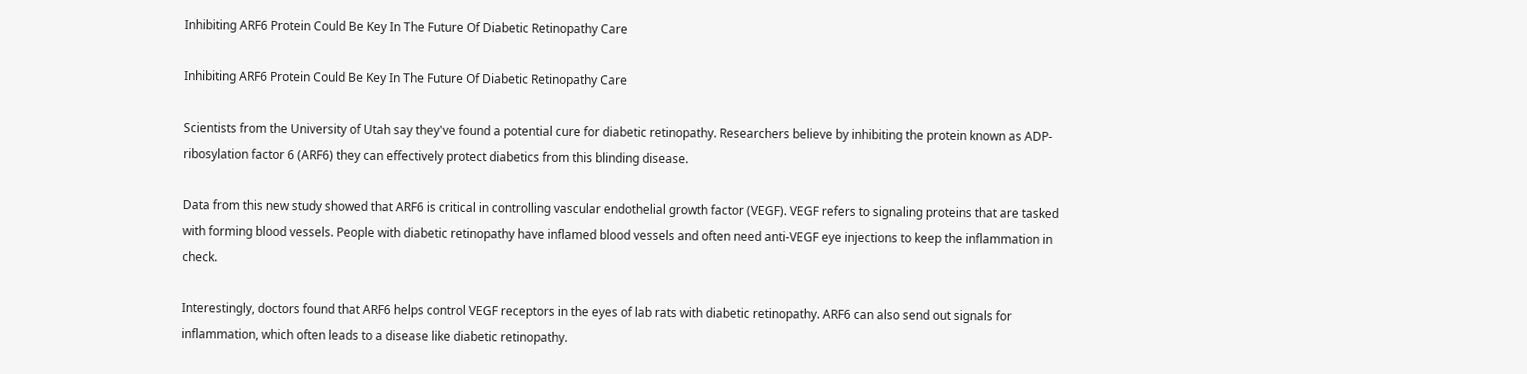Inhibiting ARF6 Protein Could Be Key In The Future Of Diabetic Retinopathy Care

Inhibiting ARF6 Protein Could Be Key In The Future Of Diabetic Retinopathy Care

Scientists from the University of Utah say they've found a potential cure for diabetic retinopathy. Researchers believe by inhibiting the protein known as ADP-ribosylation factor 6 (ARF6) they can effectively protect diabetics from this blinding disease.

Data from this new study showed that ARF6 is critical in controlling vascular endothelial growth factor (VEGF). VEGF refers to signaling proteins that are tasked with forming blood vessels. People with diabetic retinopathy have inflamed blood vessels and often need anti-VEGF eye injections to keep the inflammation in check.

Interestingly, doctors found that ARF6 helps control VEGF receptors in the eyes of lab rats with diabetic retinopathy. ARF6 can also send out signals for inflammation, which often leads to a disease like diabetic retinopathy.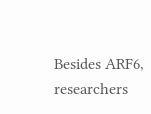Besides ARF6, researchers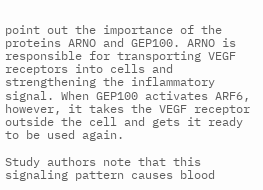point out the importance of the proteins ARNO and GEP100. ARNO is responsible for transporting VEGF receptors into cells and strengthening the inflammatory signal. When GEP100 activates ARF6, however, it takes the VEGF receptor outside the cell and gets it ready to be used again.

Study authors note that this signaling pattern causes blood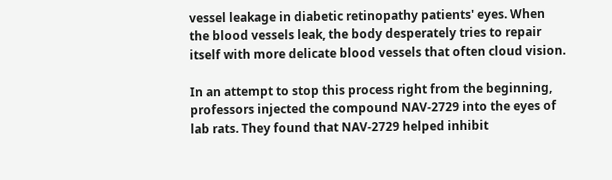vessel leakage in diabetic retinopathy patients' eyes. When the blood vessels leak, the body desperately tries to repair itself with more delicate blood vessels that often cloud vision.

In an attempt to stop this process right from the beginning, professors injected the compound NAV-2729 into the eyes of lab rats. They found that NAV-2729 helped inhibit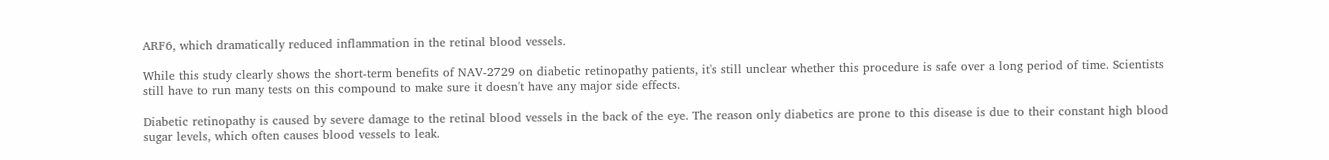ARF6, which dramatically reduced inflammation in the retinal blood vessels.

While this study clearly shows the short-term benefits of NAV-2729 on diabetic retinopathy patients, it's still unclear whether this procedure is safe over a long period of time. Scientists still have to run many tests on this compound to make sure it doesn't have any major side effects.

Diabetic retinopathy is caused by severe damage to the retinal blood vessels in the back of the eye. The reason only diabetics are prone to this disease is due to their constant high blood sugar levels, which often causes blood vessels to leak.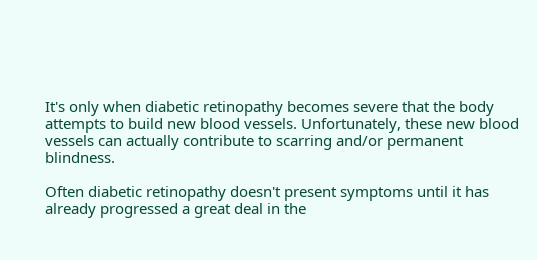It's only when diabetic retinopathy becomes severe that the body attempts to build new blood vessels. Unfortunately, these new blood vessels can actually contribute to scarring and/or permanent blindness.

Often diabetic retinopathy doesn't present symptoms until it has already progressed a great deal in the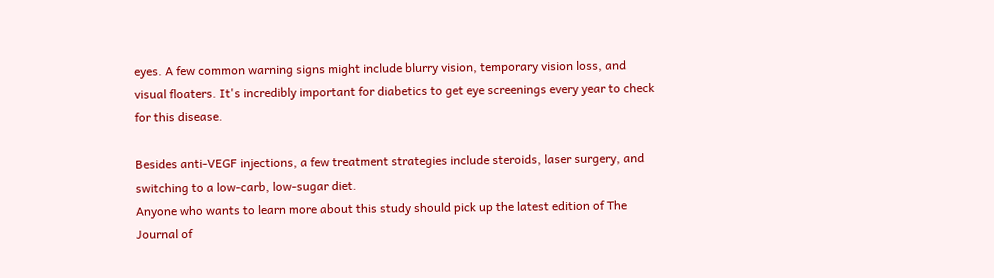eyes. A few common warning signs might include blurry vision, temporary vision loss, and visual floaters. It's incredibly important for diabetics to get eye screenings every year to check for this disease.

Besides anti-VEGF injections, a few treatment strategies include steroids, laser surgery, and switching to a low-carb, low-sugar diet.
Anyone who wants to learn more about this study should pick up the latest edition of The Journal of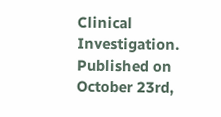Clinical Investigation. Published on October 23rd,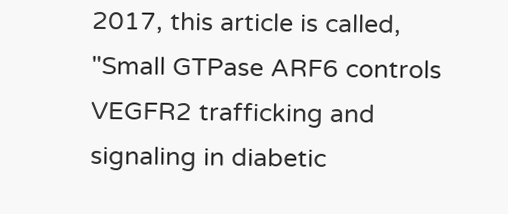2017, this article is called, "Small GTPase ARF6 controls VEGFR2 trafficking and signaling in diabetic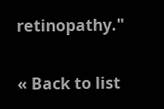retinopathy."

« Back to list